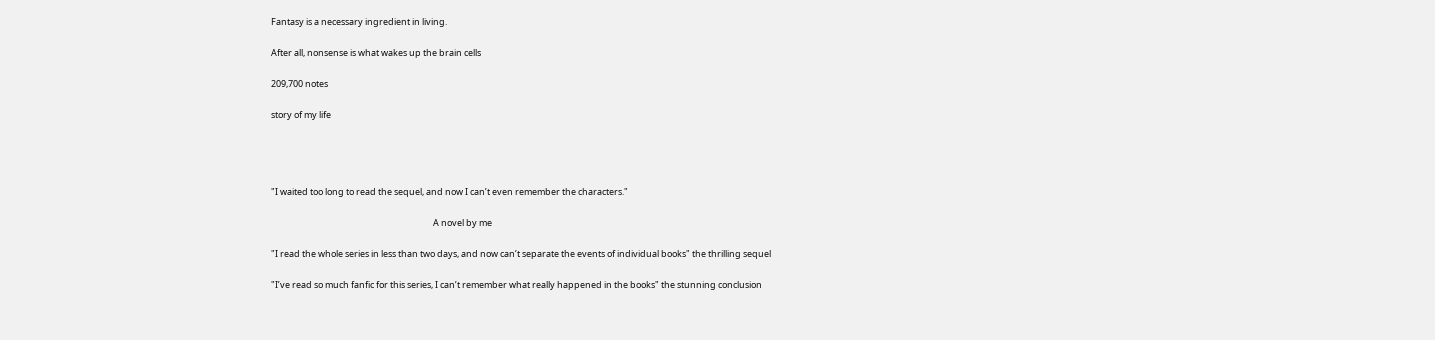Fantasy is a necessary ingredient in living.

After all, nonsense is what wakes up the brain cells

209,700 notes

story of my life




"I waited too long to read the sequel, and now I can’t even remember the characters."

                                                                                 A novel by me

"I read the whole series in less than two days, and now can’t separate the events of individual books" the thrilling sequel

"I’ve read so much fanfic for this series, I can’t remember what really happened in the books" the stunning conclusion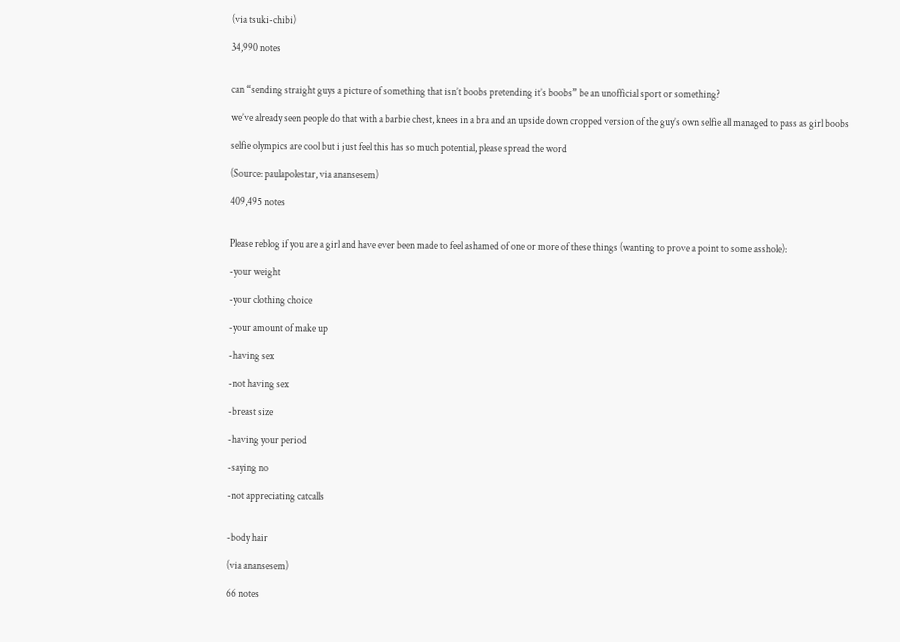(via tsuki-chibi)

34,990 notes


can “sending straight guys a picture of something that isn’t boobs pretending it’s boobs” be an unofficial sport or something?

we’ve already seen people do that with a barbie chest, knees in a bra and an upside down cropped version of the guy’s own selfie all managed to pass as girl boobs

selfie olympics are cool but i just feel this has so much potential, please spread the word

(Source: paulapolestar, via anansesem)

409,495 notes


Please reblog if you are a girl and have ever been made to feel ashamed of one or more of these things (wanting to prove a point to some asshole):

-your weight

-your clothing choice

-your amount of make up

-having sex

-not having sex

-breast size

-having your period

-saying no

-not appreciating catcalls


-body hair

(via anansesem)

66 notes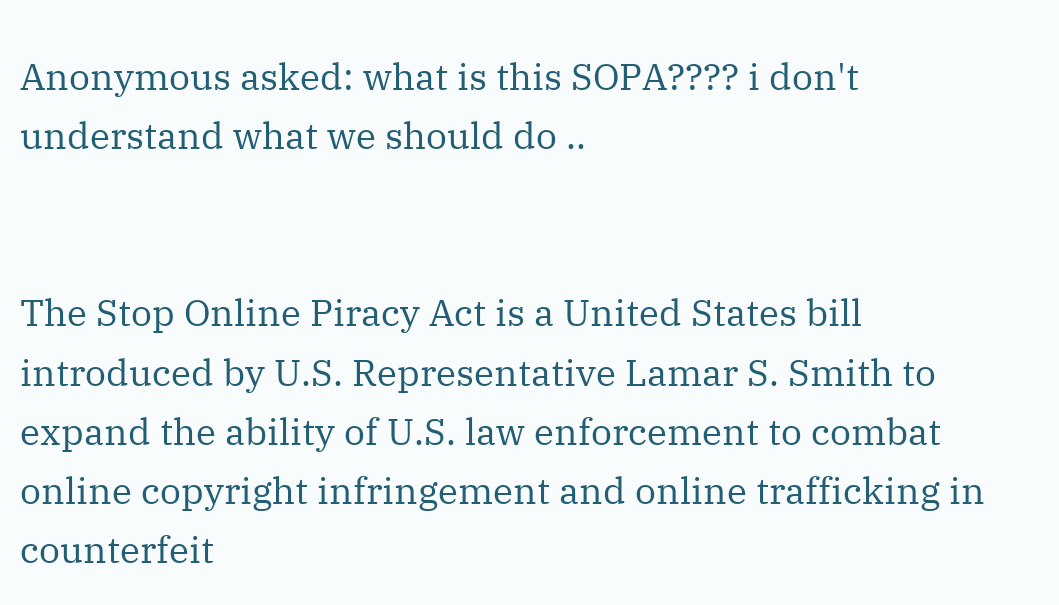Anonymous asked: what is this SOPA???? i don't understand what we should do ..


The Stop Online Piracy Act is a United States bill introduced by U.S. Representative Lamar S. Smith to expand the ability of U.S. law enforcement to combat online copyright infringement and online trafficking in counterfeit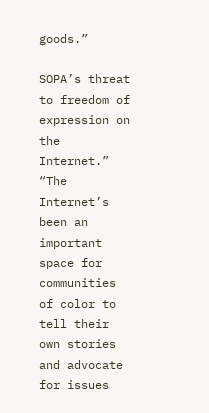goods.”

SOPA’s threat to freedom of expression on the Internet.” “The Internet’s been an important space for communities of color to tell their own stories and advocate for issues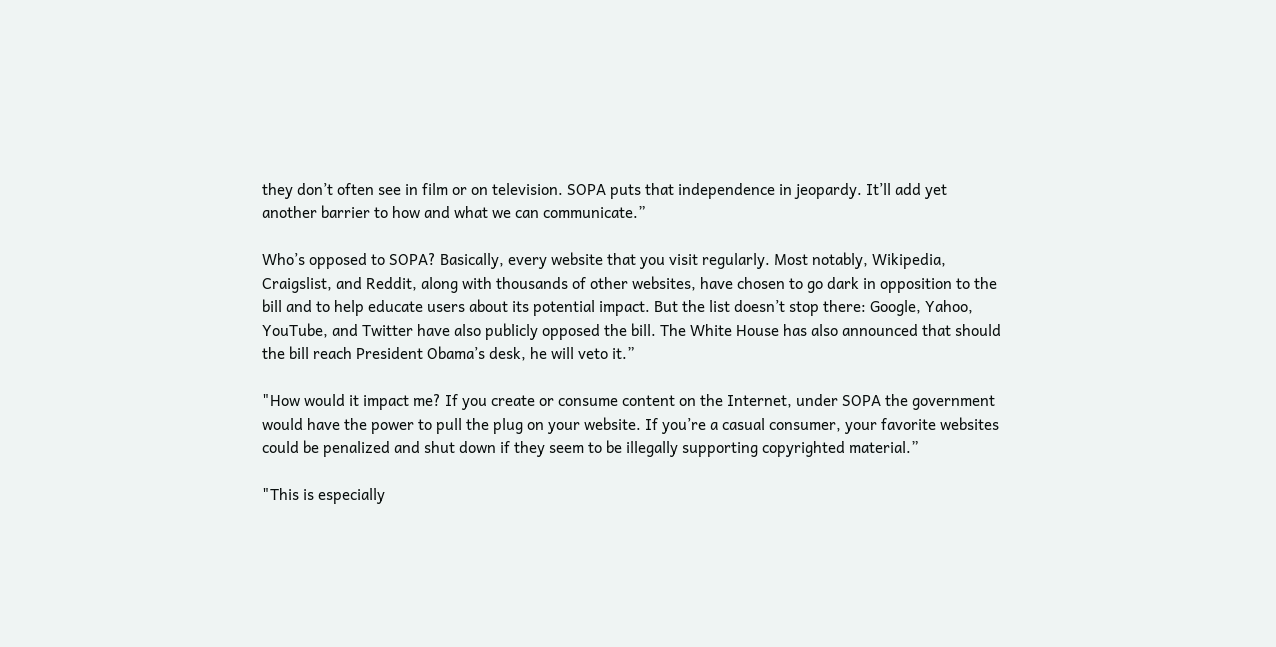they don’t often see in film or on television. SOPA puts that independence in jeopardy. It’ll add yet another barrier to how and what we can communicate.”

Who’s opposed to SOPA? Basically, every website that you visit regularly. Most notably, Wikipedia, Craigslist, and Reddit, along with thousands of other websites, have chosen to go dark in opposition to the bill and to help educate users about its potential impact. But the list doesn’t stop there: Google, Yahoo, YouTube, and Twitter have also publicly opposed the bill. The White House has also announced that should the bill reach President Obama’s desk, he will veto it.”

"How would it impact me? If you create or consume content on the Internet, under SOPA the government would have the power to pull the plug on your website. If you’re a casual consumer, your favorite websites could be penalized and shut down if they seem to be illegally supporting copyrighted material.”

"This is especially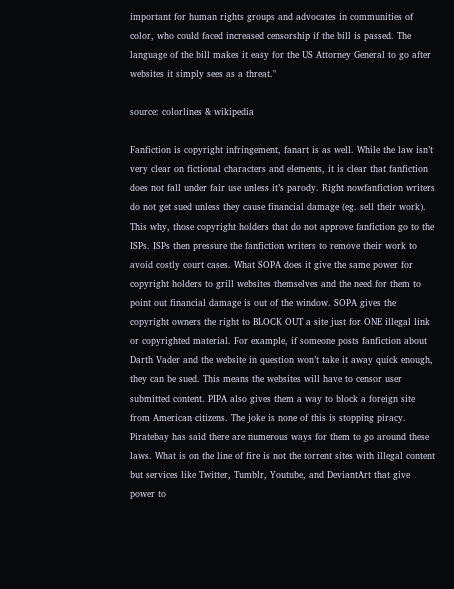important for human rights groups and advocates in communities of color, who could faced increased censorship if the bill is passed. The language of the bill makes it easy for the US Attorney General to go after websites it simply sees as a threat."

source: colorlines & wikipedia

Fanfiction is copyright infringement, fanart is as well. While the law isn’t very clear on fictional characters and elements, it is clear that fanfiction does not fall under fair use unless it’s parody. Right nowfanfiction writers do not get sued unless they cause financial damage (eg. sell their work). This why, those copyright holders that do not approve fanfiction go to the ISPs. ISPs then pressure the fanfiction writers to remove their work to avoid costly court cases. What SOPA does it give the same power for copyright holders to grill websites themselves and the need for them to point out financial damage is out of the window. SOPA gives the copyright owners the right to BLOCK OUT a site just for ONE illegal link or copyrighted material. For example, if someone posts fanfiction about Darth Vader and the website in question won’t take it away quick enough, they can be sued. This means the websites will have to censor user submitted content. PIPA also gives them a way to block a foreign site from American citizens. The joke is none of this is stopping piracy. Piratebay has said there are numerous ways for them to go around these laws. What is on the line of fire is not the torrent sites with illegal content but services like Twitter, Tumblr, Youtube, and DeviantArt that give power to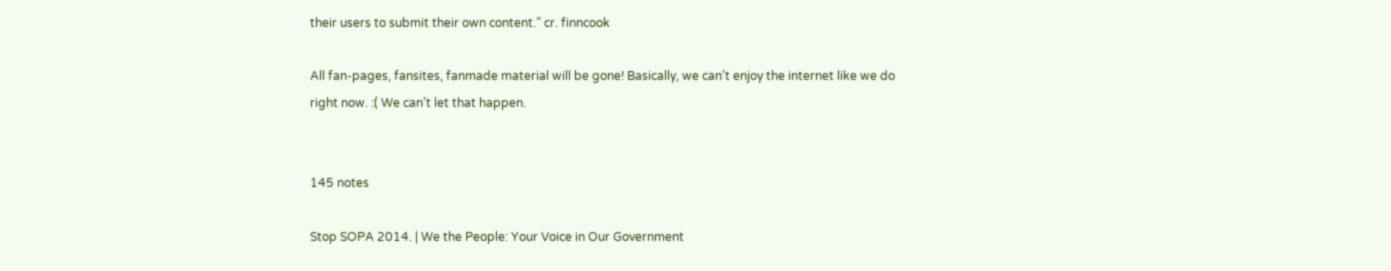their users to submit their own content.” cr. finncook

All fan-pages, fansites, fanmade material will be gone! Basically, we can’t enjoy the internet like we do right now. :( We can’t let that happen.


145 notes

Stop SOPA 2014. | We the People: Your Voice in Our Government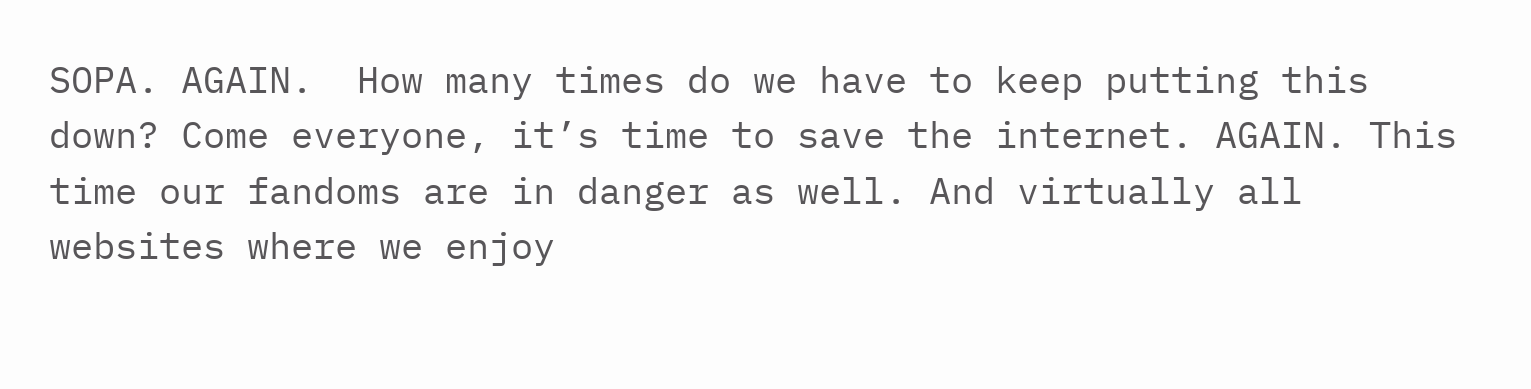SOPA. AGAIN.  How many times do we have to keep putting this down? Come everyone, it’s time to save the internet. AGAIN. This time our fandoms are in danger as well. And virtually all websites where we enjoy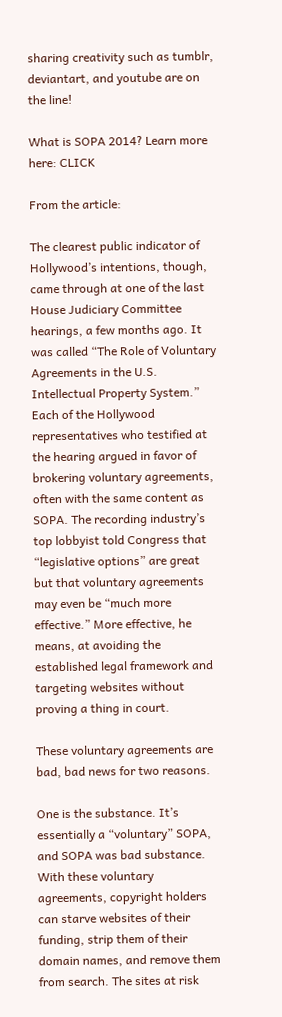sharing creativity such as tumblr, deviantart, and youtube are on the line!

What is SOPA 2014? Learn more here: CLICK

From the article:

The clearest public indicator of Hollywood’s intentions, though, came through at one of the last House Judiciary Committee hearings, a few months ago. It was called “The Role of Voluntary Agreements in the U.S. Intellectual Property System.” Each of the Hollywood representatives who testified at the hearing argued in favor of brokering voluntary agreements, often with the same content as SOPA. The recording industry’s top lobbyist told Congress that “legislative options” are great but that voluntary agreements may even be “much more effective.” More effective, he means, at avoiding the established legal framework and targeting websites without proving a thing in court.

These voluntary agreements are bad, bad news for two reasons.

One is the substance. It’s essentially a “voluntary” SOPA, and SOPA was bad substance. With these voluntary agreements, copyright holders can starve websites of their funding, strip them of their domain names, and remove them from search. The sites at risk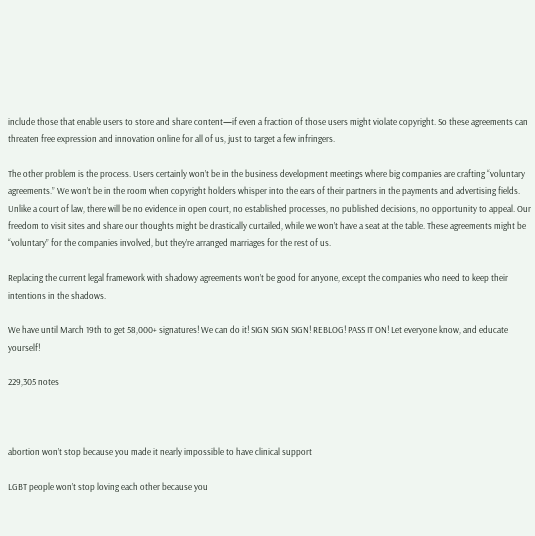include those that enable users to store and share content—if even a fraction of those users might violate copyright. So these agreements can threaten free expression and innovation online for all of us, just to target a few infringers.

The other problem is the process. Users certainly won’t be in the business development meetings where big companies are crafting “voluntary agreements.” We won’t be in the room when copyright holders whisper into the ears of their partners in the payments and advertising fields. Unlike a court of law, there will be no evidence in open court, no established processes, no published decisions, no opportunity to appeal. Our freedom to visit sites and share our thoughts might be drastically curtailed, while we won’t have a seat at the table. These agreements might be “voluntary” for the companies involved, but they’re arranged marriages for the rest of us.

Replacing the current legal framework with shadowy agreements won’t be good for anyone, except the companies who need to keep their intentions in the shadows.

We have until March 19th to get 58,000+ signatures! We can do it! SIGN SIGN SIGN! REBLOG! PASS IT ON! Let everyone know, and educate yourself!

229,305 notes



abortion won’t stop because you made it nearly impossible to have clinical support

LGBT people won’t stop loving each other because you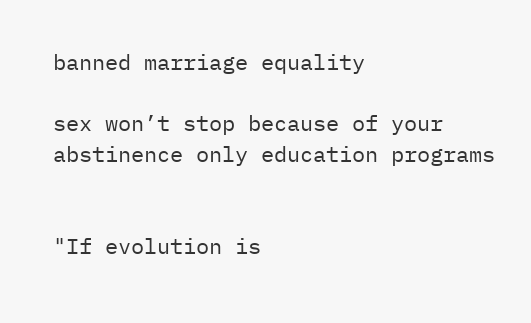banned marriage equality

sex won’t stop because of your abstinence only education programs


"If evolution is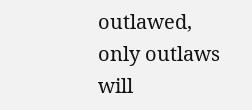outlawed, only outlaws will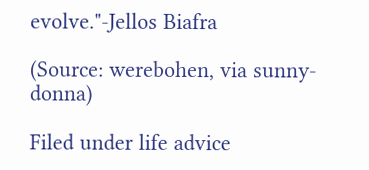evolve."-Jellos Biafra

(Source: werebohen, via sunny-donna)

Filed under life advice